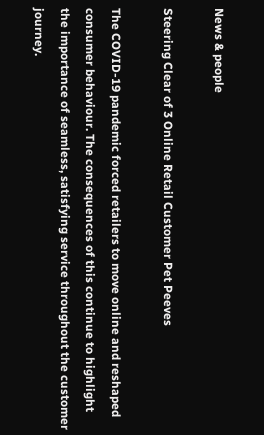News & people

Steering Clear of 3 Online Retail Customer Pet Peeves

The COVID-19 pandemic forced retailers to move online and reshaped consumer behaviour. The consequences of this continue to highlight the importance of seamless, satisfying service throughout the customer journey.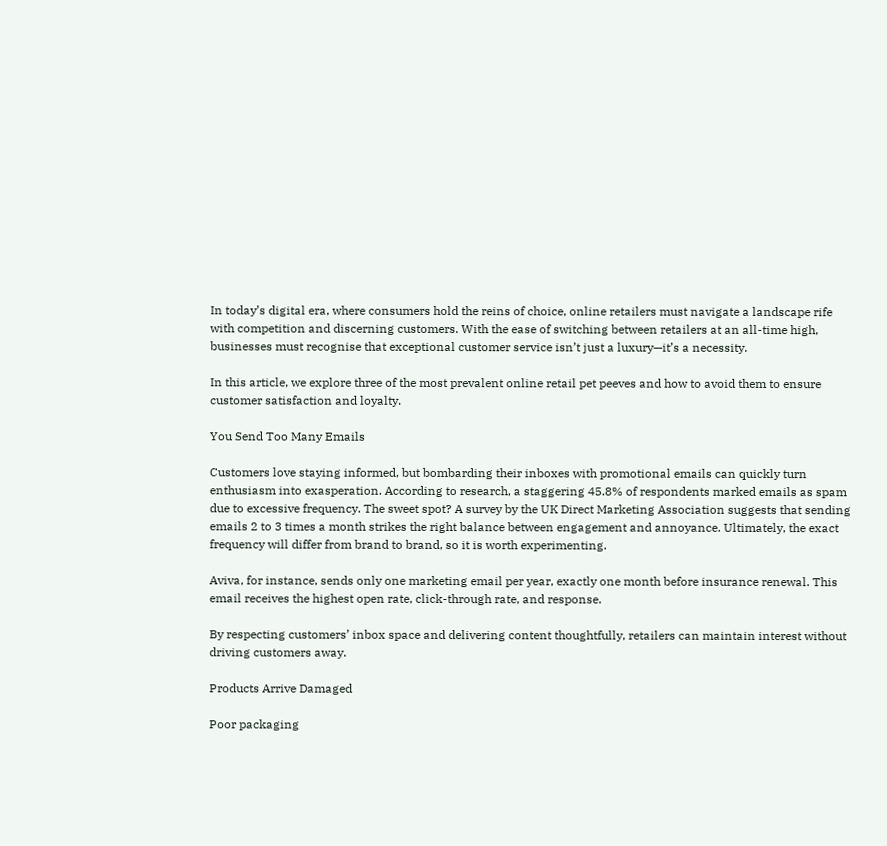In today’s digital era, where consumers hold the reins of choice, online retailers must navigate a landscape rife with competition and discerning customers. With the ease of switching between retailers at an all-time high, businesses must recognise that exceptional customer service isn’t just a luxury—it’s a necessity.

In this article, we explore three of the most prevalent online retail pet peeves and how to avoid them to ensure customer satisfaction and loyalty.

You Send Too Many Emails

Customers love staying informed, but bombarding their inboxes with promotional emails can quickly turn enthusiasm into exasperation. According to research, a staggering 45.8% of respondents marked emails as spam due to excessive frequency. The sweet spot? A survey by the UK Direct Marketing Association suggests that sending emails 2 to 3 times a month strikes the right balance between engagement and annoyance. Ultimately, the exact frequency will differ from brand to brand, so it is worth experimenting.

Aviva, for instance, sends only one marketing email per year, exactly one month before insurance renewal. This email receives the highest open rate, click-through rate, and response.

By respecting customers’ inbox space and delivering content thoughtfully, retailers can maintain interest without driving customers away.

Products Arrive Damaged

Poor packaging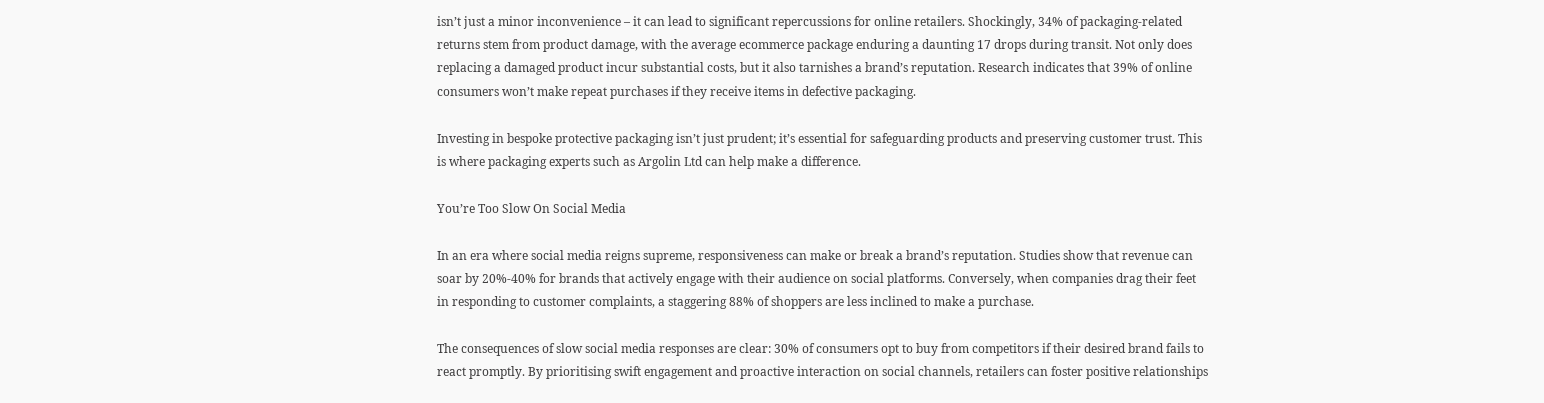isn’t just a minor inconvenience – it can lead to significant repercussions for online retailers. Shockingly, 34% of packaging-related returns stem from product damage, with the average ecommerce package enduring a daunting 17 drops during transit. Not only does replacing a damaged product incur substantial costs, but it also tarnishes a brand’s reputation. Research indicates that 39% of online consumers won’t make repeat purchases if they receive items in defective packaging.

Investing in bespoke protective packaging isn’t just prudent; it’s essential for safeguarding products and preserving customer trust. This is where packaging experts such as Argolin Ltd can help make a difference.

You’re Too Slow On Social Media

In an era where social media reigns supreme, responsiveness can make or break a brand’s reputation. Studies show that revenue can soar by 20%-40% for brands that actively engage with their audience on social platforms. Conversely, when companies drag their feet in responding to customer complaints, a staggering 88% of shoppers are less inclined to make a purchase.

The consequences of slow social media responses are clear: 30% of consumers opt to buy from competitors if their desired brand fails to react promptly. By prioritising swift engagement and proactive interaction on social channels, retailers can foster positive relationships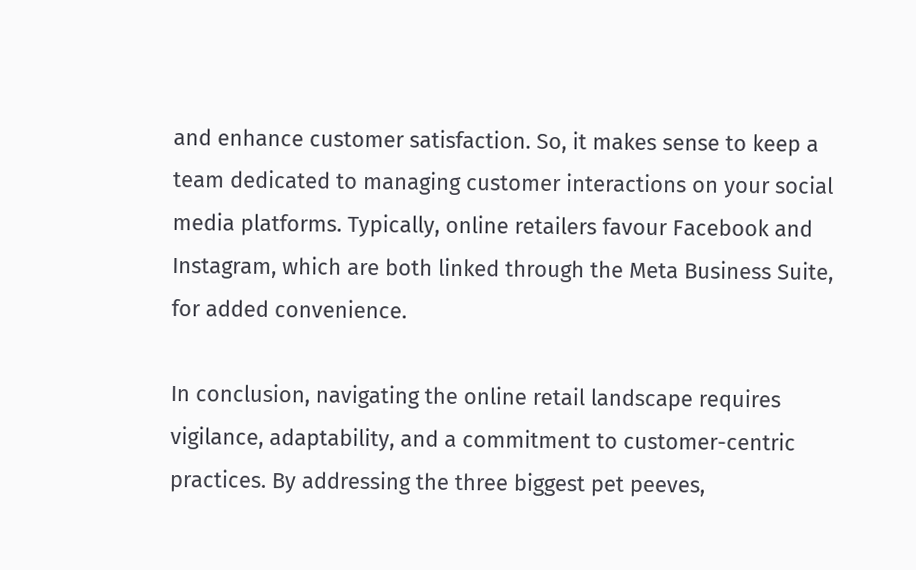and enhance customer satisfaction. So, it makes sense to keep a team dedicated to managing customer interactions on your social media platforms. Typically, online retailers favour Facebook and Instagram, which are both linked through the Meta Business Suite, for added convenience.

In conclusion, navigating the online retail landscape requires vigilance, adaptability, and a commitment to customer-centric practices. By addressing the three biggest pet peeves,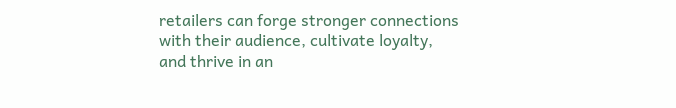retailers can forge stronger connections with their audience, cultivate loyalty, and thrive in an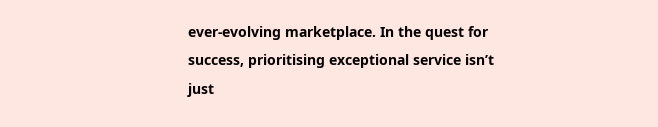ever-evolving marketplace. In the quest for success, prioritising exceptional service isn’t just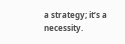a strategy; it’s a necessity.